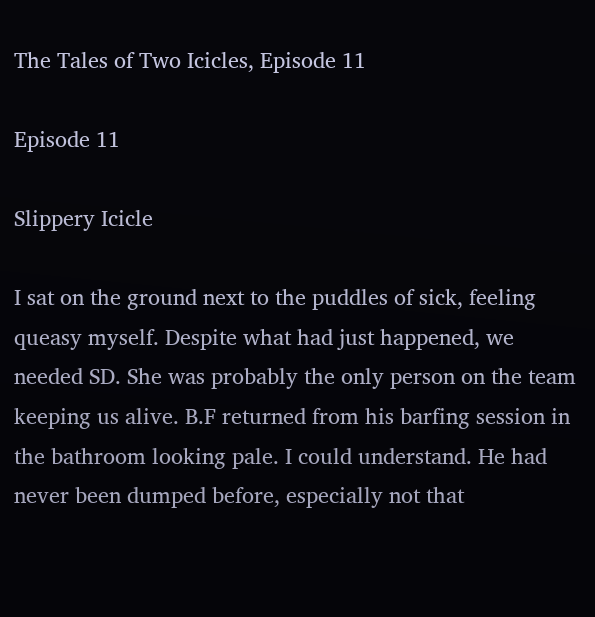The Tales of Two Icicles, Episode 11

Episode 11

Slippery Icicle

I sat on the ground next to the puddles of sick, feeling queasy myself. Despite what had just happened, we needed SD. She was probably the only person on the team keeping us alive. B.F returned from his barfing session in the bathroom looking pale. I could understand. He had never been dumped before, especially not that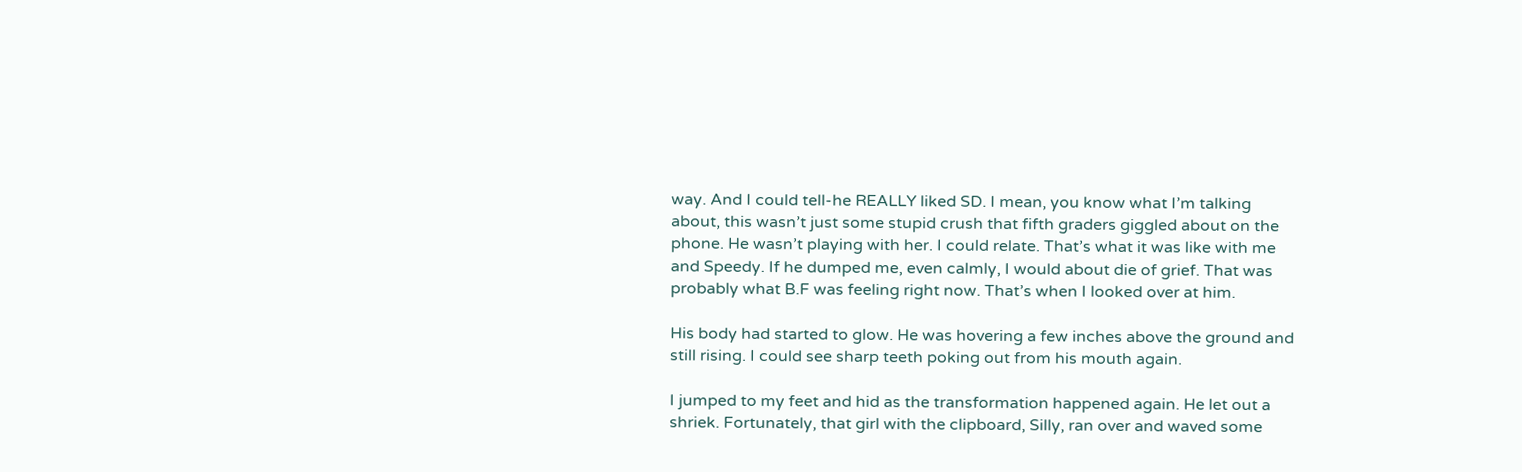way. And I could tell-he REALLY liked SD. I mean, you know what I’m talking about, this wasn’t just some stupid crush that fifth graders giggled about on the phone. He wasn’t playing with her. I could relate. That’s what it was like with me and Speedy. If he dumped me, even calmly, I would about die of grief. That was probably what B.F was feeling right now. That’s when I looked over at him.

His body had started to glow. He was hovering a few inches above the ground and still rising. I could see sharp teeth poking out from his mouth again.

I jumped to my feet and hid as the transformation happened again. He let out a shriek. Fortunately, that girl with the clipboard, Silly, ran over and waved some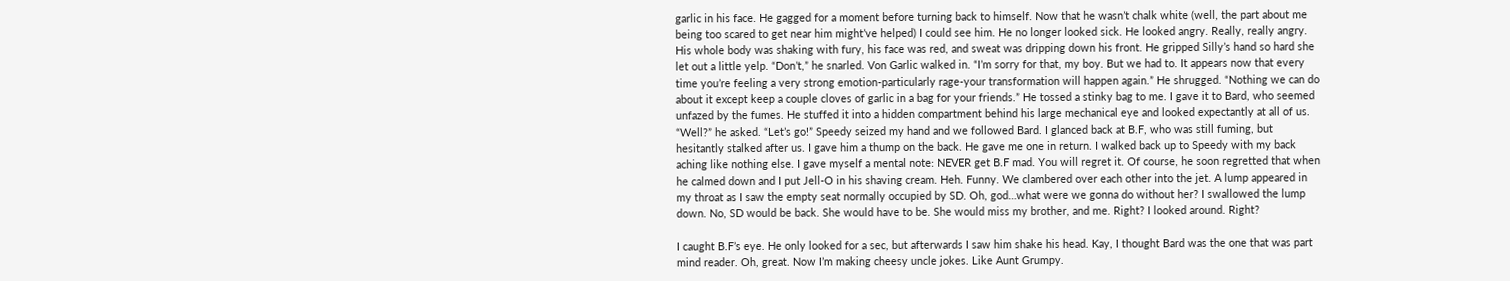garlic in his face. He gagged for a moment before turning back to himself. Now that he wasn’t chalk white (well, the part about me being too scared to get near him might’ve helped) I could see him. He no longer looked sick. He looked angry. Really, really angry. His whole body was shaking with fury, his face was red, and sweat was dripping down his front. He gripped Silly’s hand so hard she let out a little yelp. “Don’t,” he snarled. Von Garlic walked in. “I’m sorry for that, my boy. But we had to. It appears now that every time you’re feeling a very strong emotion-particularly rage-your transformation will happen again.” He shrugged. “Nothing we can do about it except keep a couple cloves of garlic in a bag for your friends.” He tossed a stinky bag to me. I gave it to Bard, who seemed unfazed by the fumes. He stuffed it into a hidden compartment behind his large mechanical eye and looked expectantly at all of us. “Well?” he asked. “Let’s go!” Speedy seized my hand and we followed Bard. I glanced back at B.F, who was still fuming, but hesitantly stalked after us. I gave him a thump on the back. He gave me one in return. I walked back up to Speedy with my back aching like nothing else. I gave myself a mental note: NEVER get B.F mad. You will regret it. Of course, he soon regretted that when he calmed down and I put Jell-O in his shaving cream. Heh. Funny. We clambered over each other into the jet. A lump appeared in my throat as I saw the empty seat normally occupied by SD. Oh, god…what were we gonna do without her? I swallowed the lump down. No, SD would be back. She would have to be. She would miss my brother, and me. Right? I looked around. Right?

I caught B.F’s eye. He only looked for a sec, but afterwards I saw him shake his head. Kay, I thought Bard was the one that was part mind reader. Oh, great. Now I’m making cheesy uncle jokes. Like Aunt Grumpy.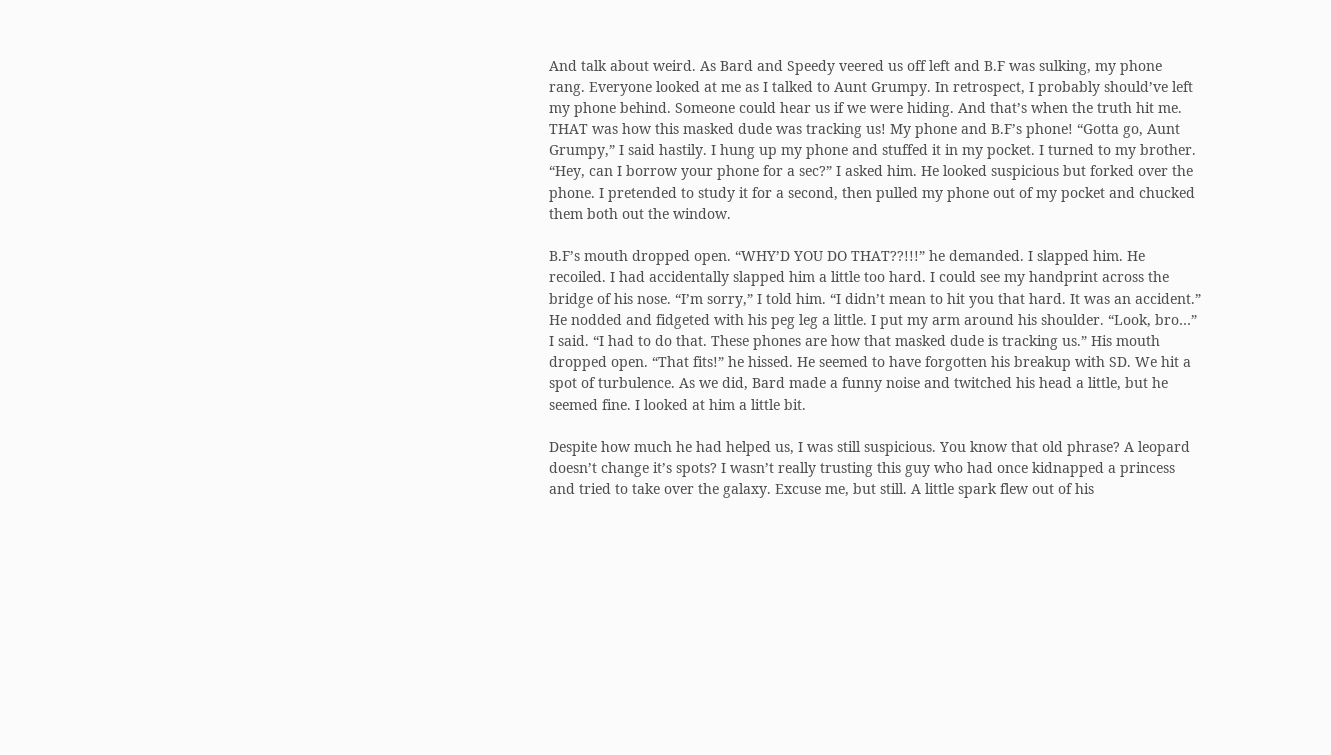And talk about weird. As Bard and Speedy veered us off left and B.F was sulking, my phone rang. Everyone looked at me as I talked to Aunt Grumpy. In retrospect, I probably should’ve left my phone behind. Someone could hear us if we were hiding. And that’s when the truth hit me. THAT was how this masked dude was tracking us! My phone and B.F’s phone! “Gotta go, Aunt Grumpy,” I said hastily. I hung up my phone and stuffed it in my pocket. I turned to my brother. “Hey, can I borrow your phone for a sec?” I asked him. He looked suspicious but forked over the phone. I pretended to study it for a second, then pulled my phone out of my pocket and chucked them both out the window.

B.F’s mouth dropped open. “WHY’D YOU DO THAT??!!!” he demanded. I slapped him. He recoiled. I had accidentally slapped him a little too hard. I could see my handprint across the bridge of his nose. “I’m sorry,” I told him. “I didn’t mean to hit you that hard. It was an accident.” He nodded and fidgeted with his peg leg a little. I put my arm around his shoulder. “Look, bro…” I said. “I had to do that. These phones are how that masked dude is tracking us.” His mouth dropped open. “That fits!” he hissed. He seemed to have forgotten his breakup with SD. We hit a spot of turbulence. As we did, Bard made a funny noise and twitched his head a little, but he seemed fine. I looked at him a little bit.

Despite how much he had helped us, I was still suspicious. You know that old phrase? A leopard doesn’t change it’s spots? I wasn’t really trusting this guy who had once kidnapped a princess and tried to take over the galaxy. Excuse me, but still. A little spark flew out of his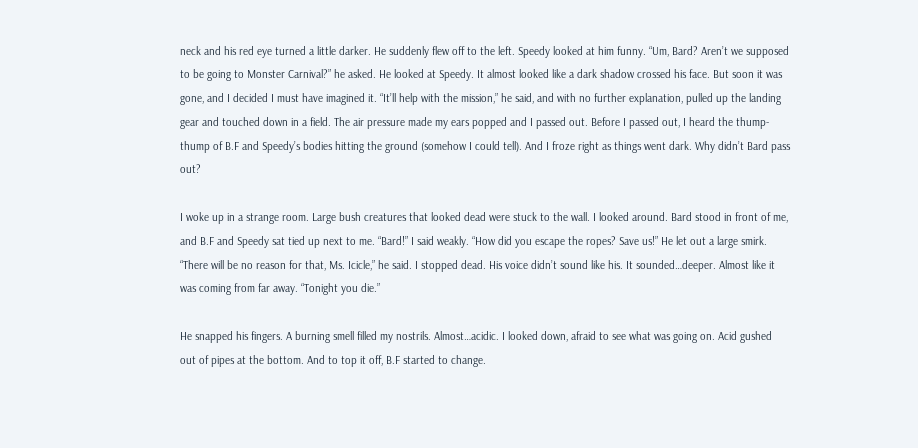neck and his red eye turned a little darker. He suddenly flew off to the left. Speedy looked at him funny. “Um, Bard? Aren’t we supposed to be going to Monster Carnival?” he asked. He looked at Speedy. It almost looked like a dark shadow crossed his face. But soon it was gone, and I decided I must have imagined it. “It’ll help with the mission,” he said, and with no further explanation, pulled up the landing gear and touched down in a field. The air pressure made my ears popped and I passed out. Before I passed out, I heard the thump-thump of B.F and Speedy’s bodies hitting the ground (somehow I could tell). And I froze right as things went dark. Why didn’t Bard pass out?

I woke up in a strange room. Large bush creatures that looked dead were stuck to the wall. I looked around. Bard stood in front of me, and B.F and Speedy sat tied up next to me. “Bard!” I said weakly. “How did you escape the ropes? Save us!” He let out a large smirk. “There will be no reason for that, Ms. Icicle,” he said. I stopped dead. His voice didn’t sound like his. It sounded…deeper. Almost like it was coming from far away. “Tonight you die.”

He snapped his fingers. A burning smell filled my nostrils. Almost…acidic. I looked down, afraid to see what was going on. Acid gushed out of pipes at the bottom. And to top it off, B.F started to change.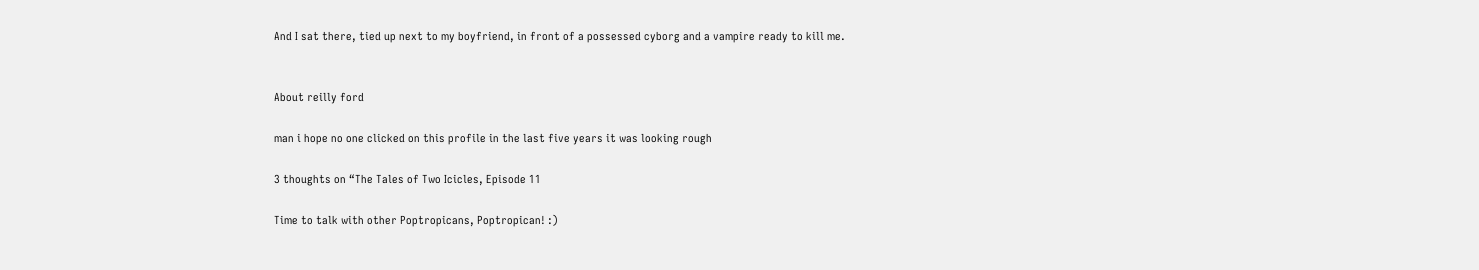And I sat there, tied up next to my boyfriend, in front of a possessed cyborg and a vampire ready to kill me.


About reilly ford

man i hope no one clicked on this profile in the last five years it was looking rough

3 thoughts on “The Tales of Two Icicles, Episode 11

Time to talk with other Poptropicans, Poptropican! :)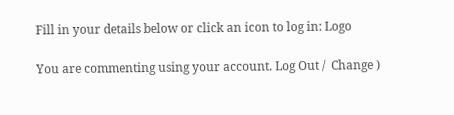Fill in your details below or click an icon to log in: Logo

You are commenting using your account. Log Out /  Change )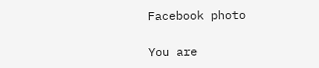Facebook photo

You are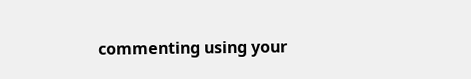commenting using your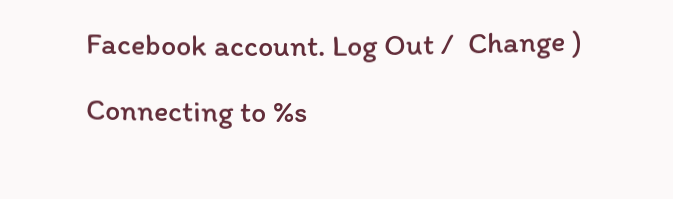Facebook account. Log Out /  Change )

Connecting to %s